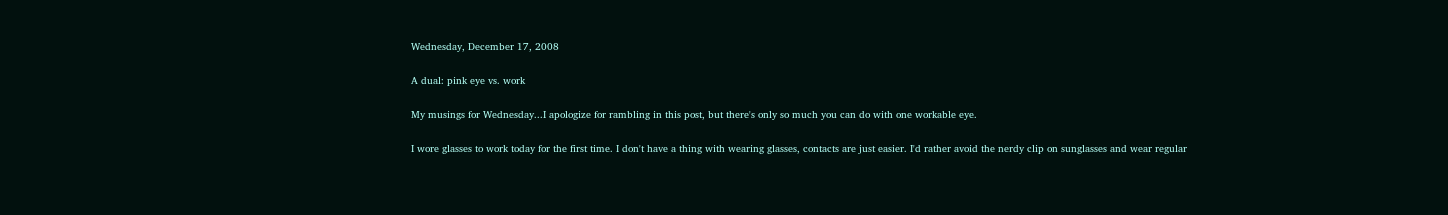Wednesday, December 17, 2008

A dual: pink eye vs. work

My musings for Wednesday...I apologize for rambling in this post, but there's only so much you can do with one workable eye.

I wore glasses to work today for the first time. I don't have a thing with wearing glasses, contacts are just easier. I'd rather avoid the nerdy clip on sunglasses and wear regular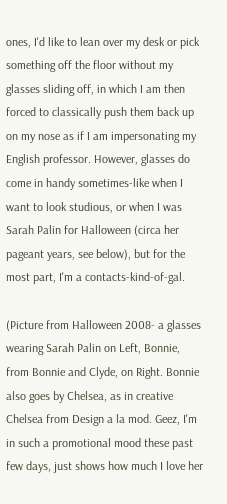ones, I'd like to lean over my desk or pick something off the floor without my glasses sliding off, in which I am then forced to classically push them back up on my nose as if I am impersonating my English professor. However, glasses do come in handy sometimes-like when I want to look studious, or when I was Sarah Palin for Halloween (circa her pageant years, see below), but for the most part, I'm a contacts-kind-of-gal.

(Picture from Halloween 2008- a glasses wearing Sarah Palin on Left, Bonnie, from Bonnie and Clyde, on Right. Bonnie also goes by Chelsea, as in creative Chelsea from Design a la mod. Geez, I'm in such a promotional mood these past few days, just shows how much I love her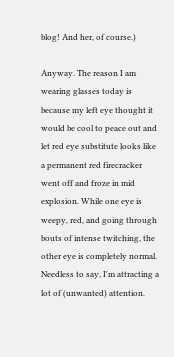blog! And her, of course.)

Anyway. The reason I am wearing glasses today is because my left eye thought it would be cool to peace out and let red eye substitute looks like a permanent red firecracker went off and froze in mid explosion. While one eye is weepy, red, and going through bouts of intense twitching, the other eye is completely normal. Needless to say, I'm attracting a lot of (unwanted) attention.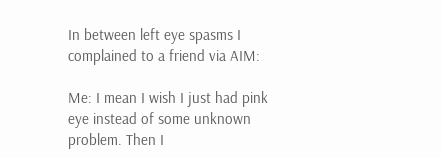In between left eye spasms I complained to a friend via AIM:

Me: I mean I wish I just had pink eye instead of some unknown problem. Then I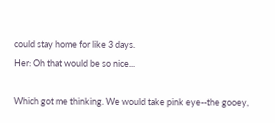could stay home for like 3 days.
Her: Oh that would be so nice...

Which got me thinking. We would take pink eye--the gooey,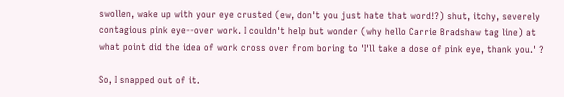swollen, wake up with your eye crusted (ew, don't you just hate that word!?) shut, itchy, severely contagious pink eye--over work. I couldn't help but wonder (why hello Carrie Bradshaw tag line) at what point did the idea of work cross over from boring to 'I'll take a dose of pink eye, thank you.' ?

So, I snapped out of it.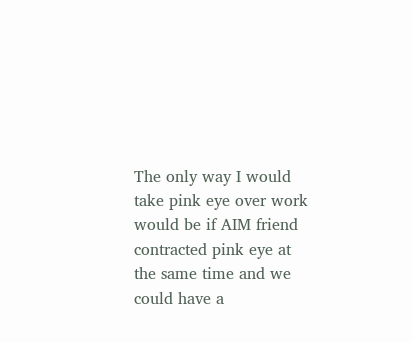The only way I would take pink eye over work would be if AIM friend contracted pink eye at the same time and we could have a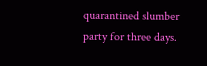quarantined slumber party for three days.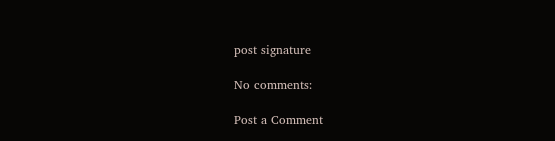post signature

No comments:

Post a Comment